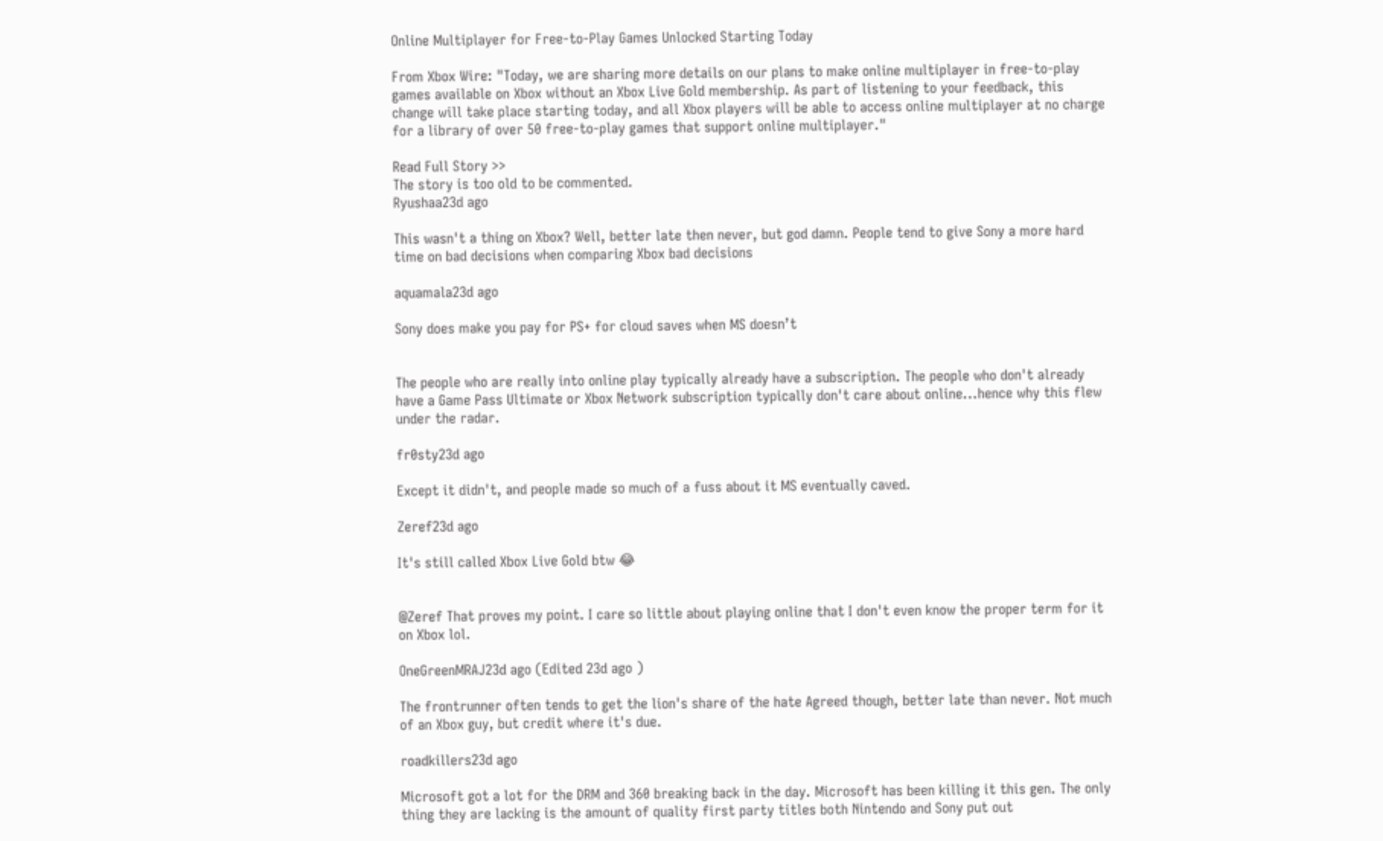Online Multiplayer for Free-to-Play Games Unlocked Starting Today

From Xbox Wire: "Today, we are sharing more details on our plans to make online multiplayer in free-to-play games available on Xbox without an Xbox Live Gold membership. As part of listening to your feedback, this change will take place starting today, and all Xbox players will be able to access online multiplayer at no charge for a library of over 50 free-to-play games that support online multiplayer."

Read Full Story >>
The story is too old to be commented.
Ryushaa23d ago

This wasn't a thing on Xbox? Well, better late then never, but god damn. People tend to give Sony a more hard time on bad decisions when comparing Xbox bad decisions

aquamala23d ago

Sony does make you pay for PS+ for cloud saves when MS doesn’t


The people who are really into online play typically already have a subscription. The people who don't already have a Game Pass Ultimate or Xbox Network subscription typically don't care about online...hence why this flew under the radar.

fr0sty23d ago

Except it didn't, and people made so much of a fuss about it MS eventually caved.

Zeref23d ago

It's still called Xbox Live Gold btw 😂


@Zeref That proves my point. I care so little about playing online that I don't even know the proper term for it on Xbox lol.

OneGreenMRAJ23d ago (Edited 23d ago )

The frontrunner often tends to get the lion's share of the hate Agreed though, better late than never. Not much of an Xbox guy, but credit where it's due.

roadkillers23d ago

Microsoft got a lot for the DRM and 360 breaking back in the day. Microsoft has been killing it this gen. The only thing they are lacking is the amount of quality first party titles both Nintendo and Sony put out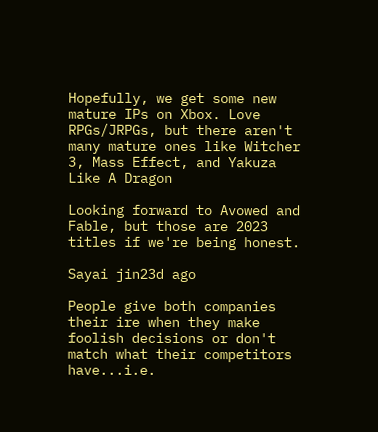Hopefully, we get some new mature IPs on Xbox. Love RPGs/JRPGs, but there aren't many mature ones like Witcher 3, Mass Effect, and Yakuza Like A Dragon

Looking forward to Avowed and Fable, but those are 2023 titles if we're being honest.

Sayai jin23d ago

People give both companies their ire when they make foolish decisions or don't match what their competitors have...i.e.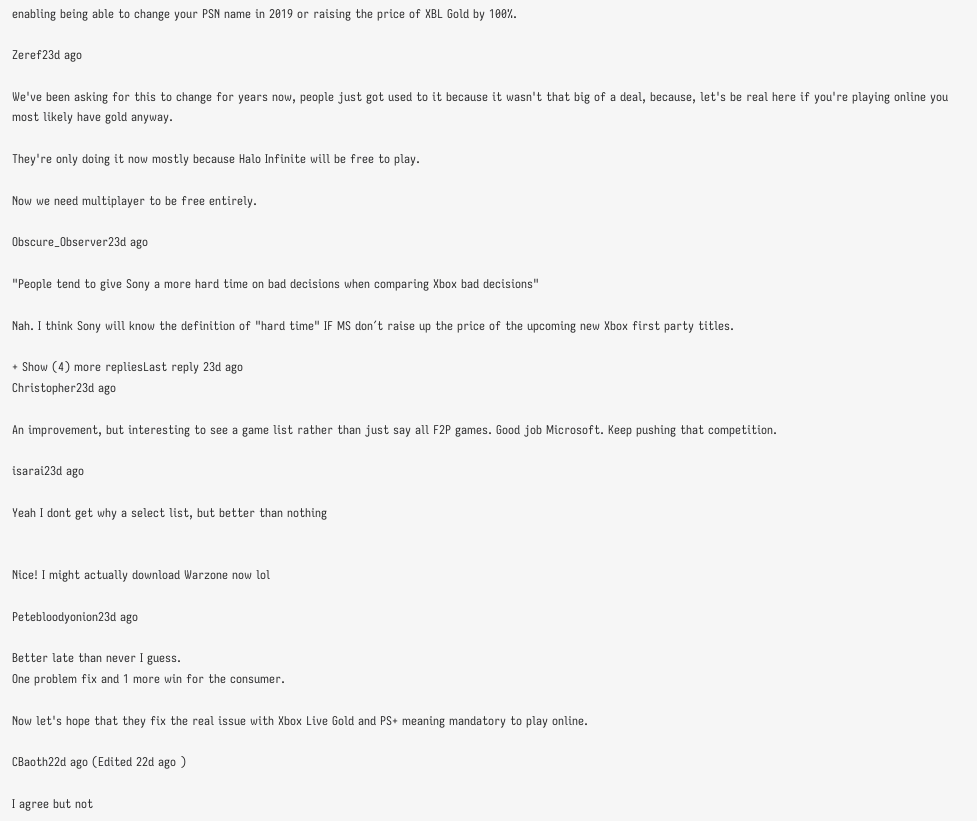enabling being able to change your PSN name in 2019 or raising the price of XBL Gold by 100%.

Zeref23d ago

We've been asking for this to change for years now, people just got used to it because it wasn't that big of a deal, because, let's be real here if you're playing online you most likely have gold anyway.

They're only doing it now mostly because Halo Infinite will be free to play.

Now we need multiplayer to be free entirely.

Obscure_Observer23d ago

"People tend to give Sony a more hard time on bad decisions when comparing Xbox bad decisions"

Nah. I think Sony will know the definition of "hard time" IF MS don´t raise up the price of the upcoming new Xbox first party titles.

+ Show (4) more repliesLast reply 23d ago
Christopher23d ago

An improvement, but interesting to see a game list rather than just say all F2P games. Good job Microsoft. Keep pushing that competition.

isarai23d ago

Yeah I dont get why a select list, but better than nothing


Nice! I might actually download Warzone now lol

Petebloodyonion23d ago

Better late than never I guess.
One problem fix and 1 more win for the consumer.

Now let's hope that they fix the real issue with Xbox Live Gold and PS+ meaning mandatory to play online.

CBaoth22d ago (Edited 22d ago )

I agree but not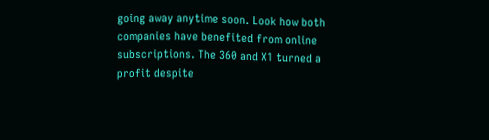going away anytime soon. Look how both companies have benefited from online subscriptions. The 360 and X1 turned a profit despite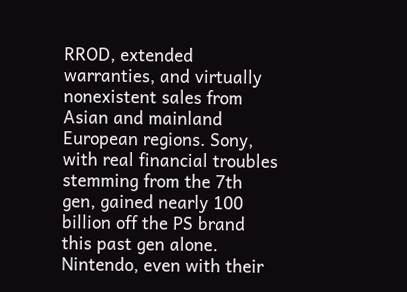RROD, extended warranties, and virtually nonexistent sales from Asian and mainland European regions. Sony, with real financial troubles stemming from the 7th gen, gained nearly 100 billion off the PS brand this past gen alone. Nintendo, even with their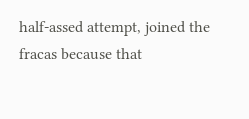half-assed attempt, joined the fracas because that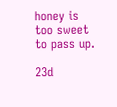honey is too sweet to pass up.

23d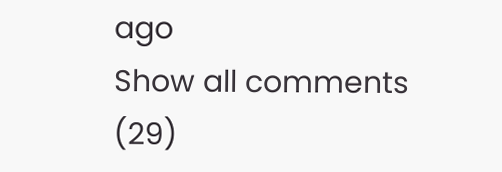ago
Show all comments (29)